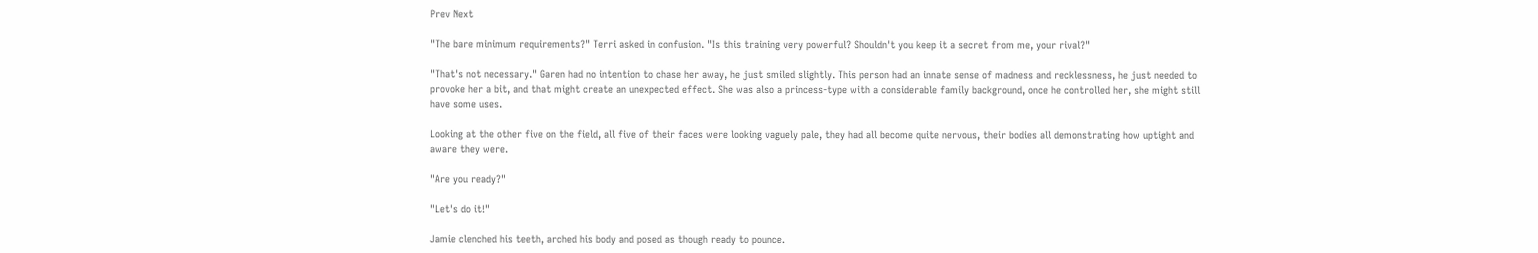Prev Next

"The bare minimum requirements?" Terri asked in confusion. "Is this training very powerful? Shouldn't you keep it a secret from me, your rival?"

"That's not necessary." Garen had no intention to chase her away, he just smiled slightly. This person had an innate sense of madness and recklessness, he just needed to provoke her a bit, and that might create an unexpected effect. She was also a princess-type with a considerable family background, once he controlled her, she might still have some uses.

Looking at the other five on the field, all five of their faces were looking vaguely pale, they had all become quite nervous, their bodies all demonstrating how uptight and aware they were.

"Are you ready?"

"Let's do it!"

Jamie clenched his teeth, arched his body and posed as though ready to pounce.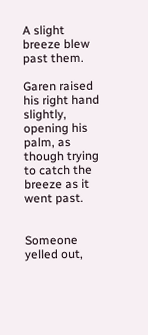A slight breeze blew past them.

Garen raised his right hand slightly, opening his palm, as though trying to catch the breeze as it went past.


Someone yelled out,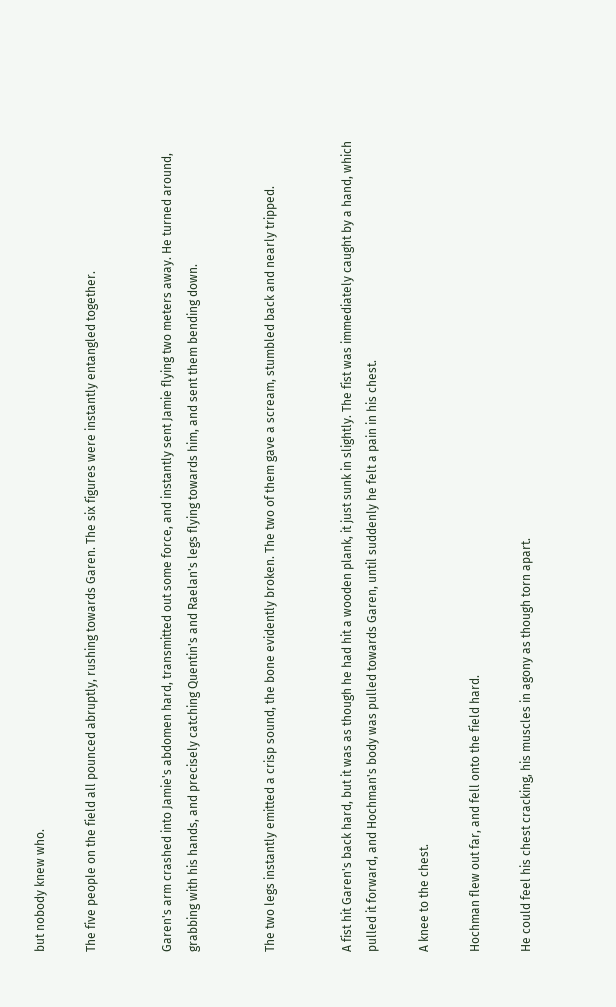but nobody knew who.

The five people on the field all pounced abruptly, rushing towards Garen. The six figures were instantly entangled together.


Garen's arm crashed into Jamie's abdomen hard, transmitted out some force, and instantly sent Jamie flying two meters away. He turned around, grabbing with his hands, and precisely catching Quentin's and Raelan's legs flying towards him, and sent them bending down.


The two legs instantly emitted a crisp sound, the bone evidently broken. The two of them gave a scream, stumbled back and nearly tripped.


A fist hit Garen's back hard, but it was as though he had hit a wooden plank, it just sunk in slightly. The fist was immediately caught by a hand, which pulled it forward, and Hochman's body was pulled towards Garen, until suddenly he felt a pain in his chest.

A knee to the chest.

Hochman flew out far, and fell onto the field hard.

He could feel his chest cracking, his muscles in agony as though torn apart.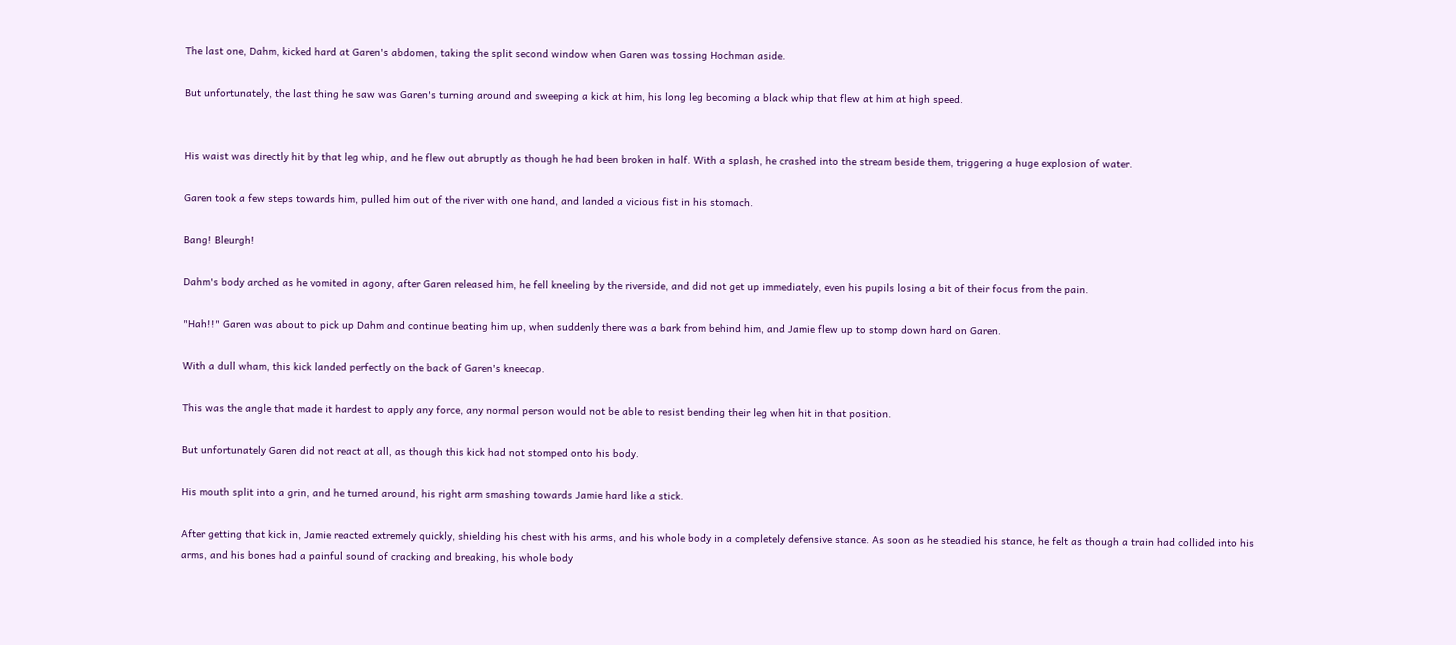The last one, Dahm, kicked hard at Garen's abdomen, taking the split second window when Garen was tossing Hochman aside.

But unfortunately, the last thing he saw was Garen's turning around and sweeping a kick at him, his long leg becoming a black whip that flew at him at high speed.


His waist was directly hit by that leg whip, and he flew out abruptly as though he had been broken in half. With a splash, he crashed into the stream beside them, triggering a huge explosion of water.

Garen took a few steps towards him, pulled him out of the river with one hand, and landed a vicious fist in his stomach.

Bang! Bleurgh!

Dahm's body arched as he vomited in agony, after Garen released him, he fell kneeling by the riverside, and did not get up immediately, even his pupils losing a bit of their focus from the pain.

"Hah!!" Garen was about to pick up Dahm and continue beating him up, when suddenly there was a bark from behind him, and Jamie flew up to stomp down hard on Garen.

With a dull wham, this kick landed perfectly on the back of Garen's kneecap.

This was the angle that made it hardest to apply any force, any normal person would not be able to resist bending their leg when hit in that position.

But unfortunately Garen did not react at all, as though this kick had not stomped onto his body.

His mouth split into a grin, and he turned around, his right arm smashing towards Jamie hard like a stick.

After getting that kick in, Jamie reacted extremely quickly, shielding his chest with his arms, and his whole body in a completely defensive stance. As soon as he steadied his stance, he felt as though a train had collided into his arms, and his bones had a painful sound of cracking and breaking, his whole body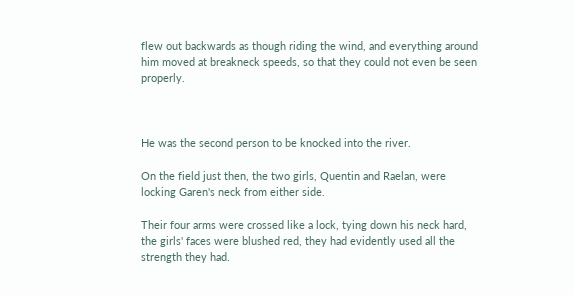flew out backwards as though riding the wind, and everything around him moved at breakneck speeds, so that they could not even be seen properly.



He was the second person to be knocked into the river.

On the field just then, the two girls, Quentin and Raelan, were locking Garen's neck from either side.

Their four arms were crossed like a lock, tying down his neck hard, the girls' faces were blushed red, they had evidently used all the strength they had.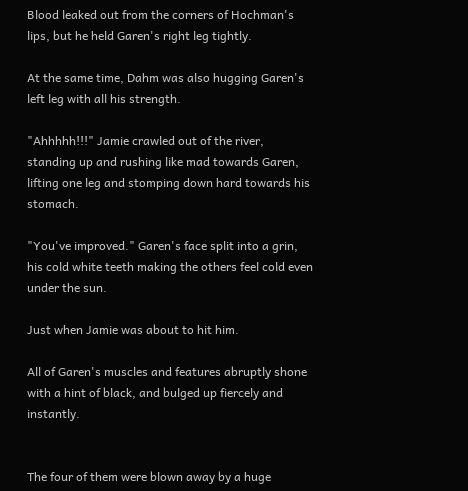Blood leaked out from the corners of Hochman's lips, but he held Garen's right leg tightly.

At the same time, Dahm was also hugging Garen's left leg with all his strength.

"Ahhhhh!!!" Jamie crawled out of the river, standing up and rushing like mad towards Garen, lifting one leg and stomping down hard towards his stomach.

"You've improved." Garen's face split into a grin, his cold white teeth making the others feel cold even under the sun.

Just when Jamie was about to hit him.

All of Garen's muscles and features abruptly shone with a hint of black, and bulged up fiercely and instantly.


The four of them were blown away by a huge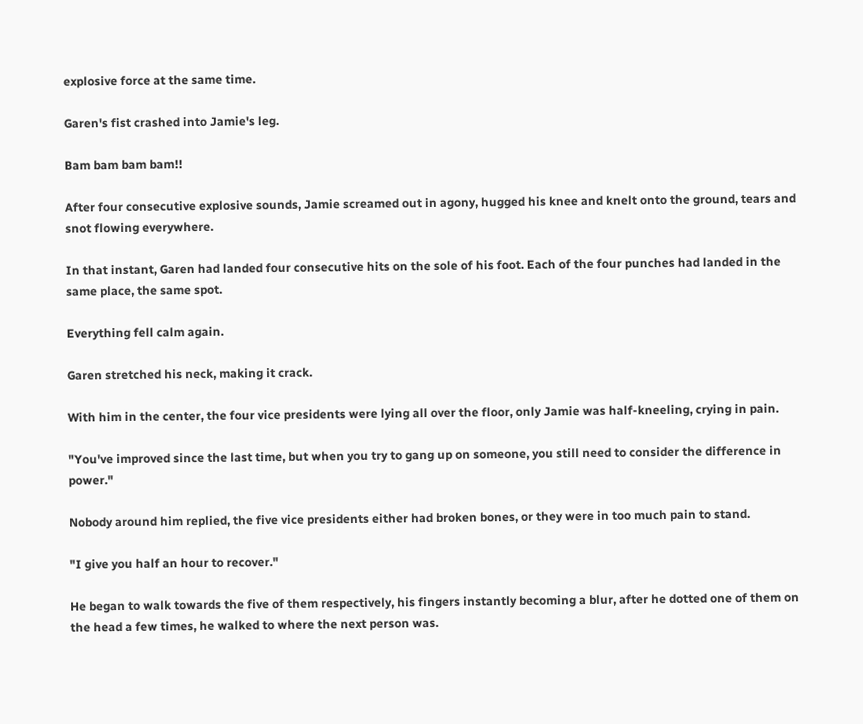explosive force at the same time.

Garen's fist crashed into Jamie's leg.

Bam bam bam bam!!

After four consecutive explosive sounds, Jamie screamed out in agony, hugged his knee and knelt onto the ground, tears and snot flowing everywhere.

In that instant, Garen had landed four consecutive hits on the sole of his foot. Each of the four punches had landed in the same place, the same spot.

Everything fell calm again.

Garen stretched his neck, making it crack.

With him in the center, the four vice presidents were lying all over the floor, only Jamie was half-kneeling, crying in pain.

"You've improved since the last time, but when you try to gang up on someone, you still need to consider the difference in power."

Nobody around him replied, the five vice presidents either had broken bones, or they were in too much pain to stand.

"I give you half an hour to recover."

He began to walk towards the five of them respectively, his fingers instantly becoming a blur, after he dotted one of them on the head a few times, he walked to where the next person was.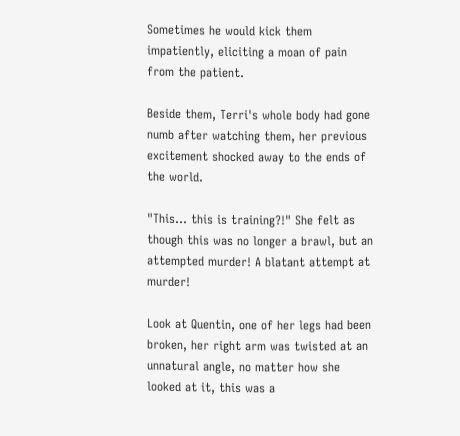Sometimes he would kick them impatiently, eliciting a moan of pain from the patient.

Beside them, Terri's whole body had gone numb after watching them, her previous excitement shocked away to the ends of the world.

"This… this is training?!" She felt as though this was no longer a brawl, but an attempted murder! A blatant attempt at murder!

Look at Quentin, one of her legs had been broken, her right arm was twisted at an unnatural angle, no matter how she looked at it, this was a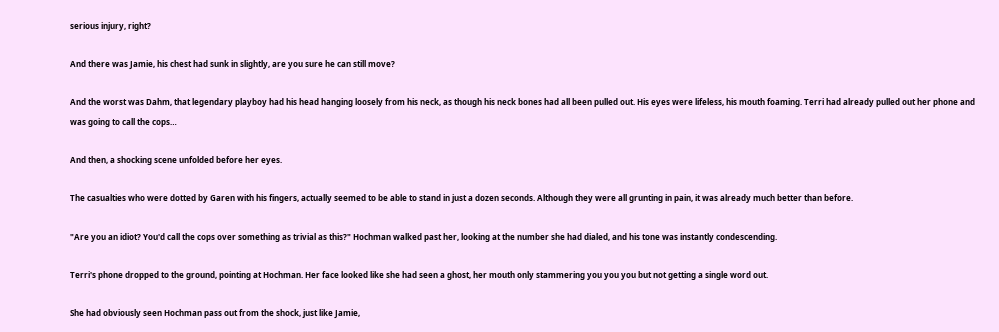serious injury, right?

And there was Jamie, his chest had sunk in slightly, are you sure he can still move?

And the worst was Dahm, that legendary playboy had his head hanging loosely from his neck, as though his neck bones had all been pulled out. His eyes were lifeless, his mouth foaming. Terri had already pulled out her phone and was going to call the cops…

And then, a shocking scene unfolded before her eyes.

The casualties who were dotted by Garen with his fingers, actually seemed to be able to stand in just a dozen seconds. Although they were all grunting in pain, it was already much better than before.

"Are you an idiot? You'd call the cops over something as trivial as this?" Hochman walked past her, looking at the number she had dialed, and his tone was instantly condescending.

Terri's phone dropped to the ground, pointing at Hochman. Her face looked like she had seen a ghost, her mouth only stammering you you you but not getting a single word out.

She had obviously seen Hochman pass out from the shock, just like Jamie,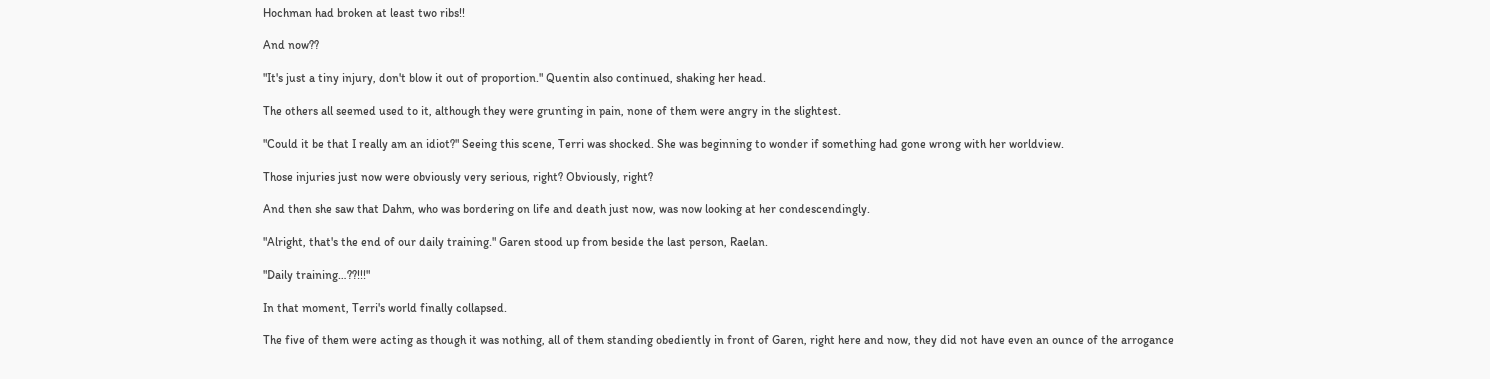Hochman had broken at least two ribs!!

And now??

"It's just a tiny injury, don't blow it out of proportion." Quentin also continued, shaking her head.

The others all seemed used to it, although they were grunting in pain, none of them were angry in the slightest.

"Could it be that I really am an idiot?" Seeing this scene, Terri was shocked. She was beginning to wonder if something had gone wrong with her worldview.

Those injuries just now were obviously very serious, right? Obviously, right?

And then she saw that Dahm, who was bordering on life and death just now, was now looking at her condescendingly.

"Alright, that's the end of our daily training." Garen stood up from beside the last person, Raelan.

"Daily training…??!!!"

In that moment, Terri's world finally collapsed.

The five of them were acting as though it was nothing, all of them standing obediently in front of Garen, right here and now, they did not have even an ounce of the arrogance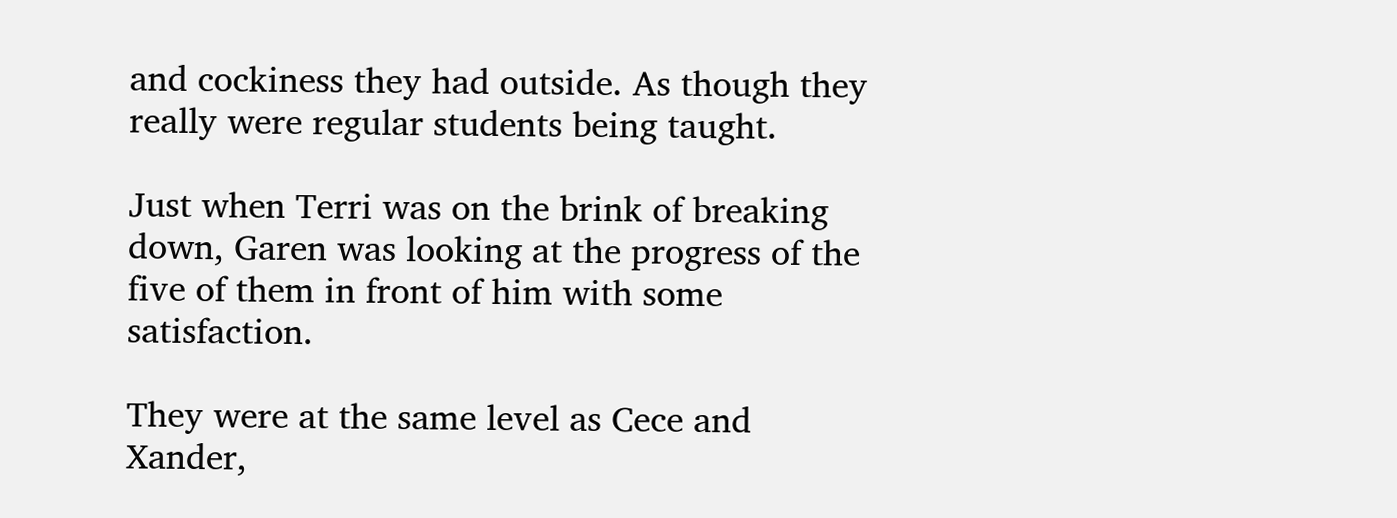and cockiness they had outside. As though they really were regular students being taught.

Just when Terri was on the brink of breaking down, Garen was looking at the progress of the five of them in front of him with some satisfaction.

They were at the same level as Cece and Xander,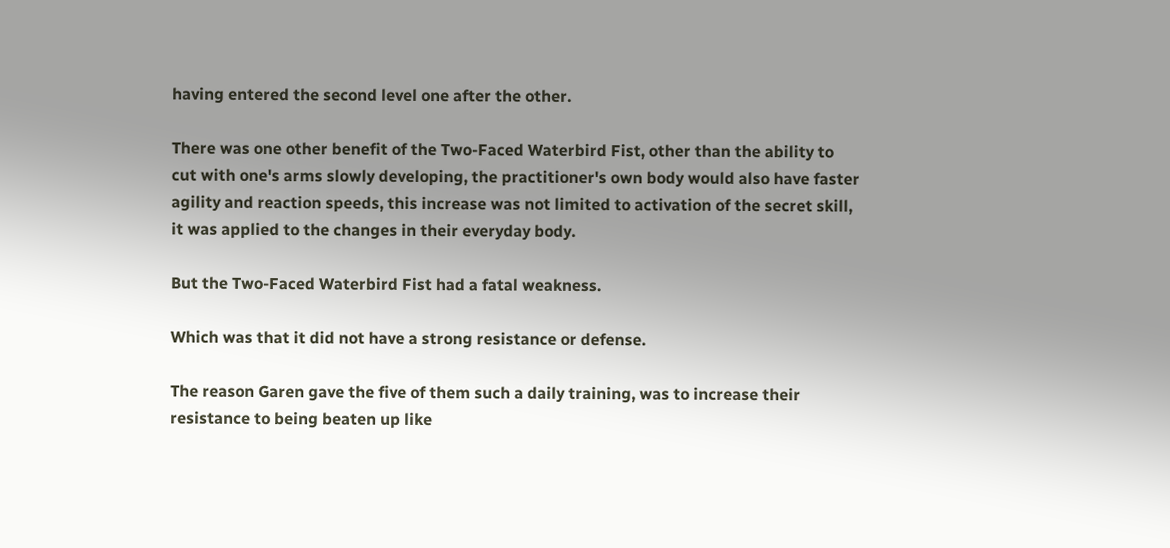having entered the second level one after the other.

There was one other benefit of the Two-Faced Waterbird Fist, other than the ability to cut with one's arms slowly developing, the practitioner's own body would also have faster agility and reaction speeds, this increase was not limited to activation of the secret skill, it was applied to the changes in their everyday body.

But the Two-Faced Waterbird Fist had a fatal weakness.

Which was that it did not have a strong resistance or defense.

The reason Garen gave the five of them such a daily training, was to increase their resistance to being beaten up like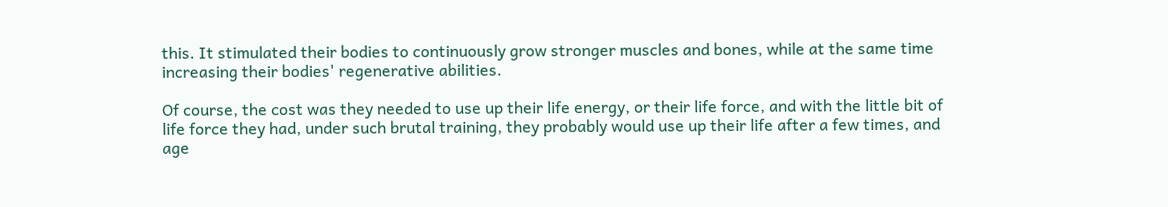this. It stimulated their bodies to continuously grow stronger muscles and bones, while at the same time increasing their bodies' regenerative abilities.

Of course, the cost was they needed to use up their life energy, or their life force, and with the little bit of life force they had, under such brutal training, they probably would use up their life after a few times, and age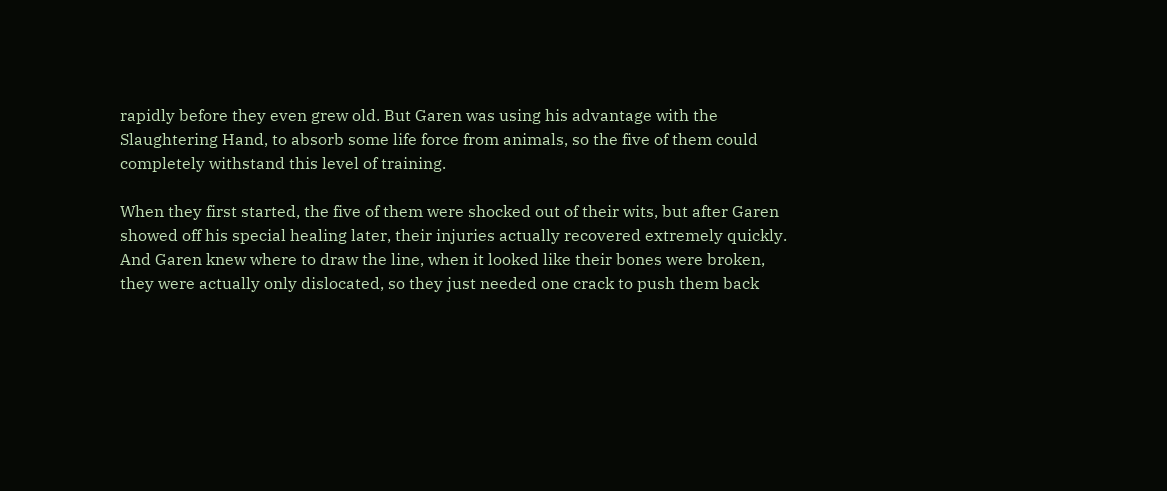rapidly before they even grew old. But Garen was using his advantage with the Slaughtering Hand, to absorb some life force from animals, so the five of them could completely withstand this level of training.

When they first started, the five of them were shocked out of their wits, but after Garen showed off his special healing later, their injuries actually recovered extremely quickly. And Garen knew where to draw the line, when it looked like their bones were broken, they were actually only dislocated, so they just needed one crack to push them back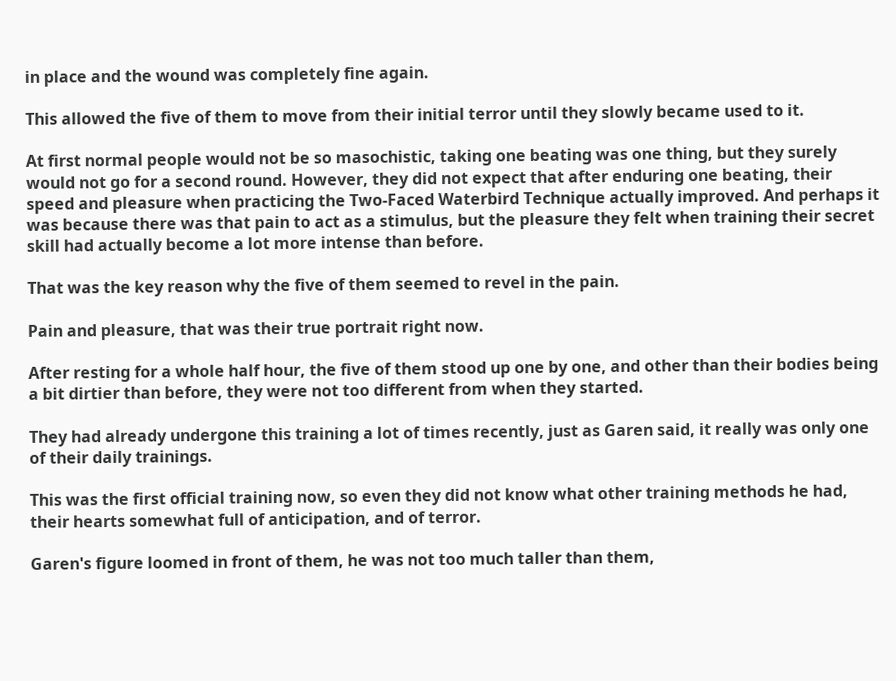in place and the wound was completely fine again.

This allowed the five of them to move from their initial terror until they slowly became used to it.

At first normal people would not be so masochistic, taking one beating was one thing, but they surely would not go for a second round. However, they did not expect that after enduring one beating, their speed and pleasure when practicing the Two-Faced Waterbird Technique actually improved. And perhaps it was because there was that pain to act as a stimulus, but the pleasure they felt when training their secret skill had actually become a lot more intense than before.

That was the key reason why the five of them seemed to revel in the pain.

Pain and pleasure, that was their true portrait right now.

After resting for a whole half hour, the five of them stood up one by one, and other than their bodies being a bit dirtier than before, they were not too different from when they started.

They had already undergone this training a lot of times recently, just as Garen said, it really was only one of their daily trainings.

This was the first official training now, so even they did not know what other training methods he had, their hearts somewhat full of anticipation, and of terror.

Garen's figure loomed in front of them, he was not too much taller than them,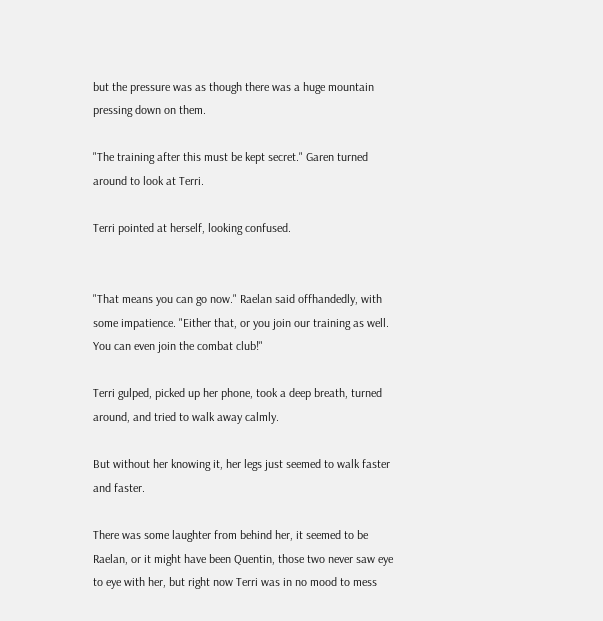but the pressure was as though there was a huge mountain pressing down on them.

"The training after this must be kept secret." Garen turned around to look at Terri.

Terri pointed at herself, looking confused.


"That means you can go now." Raelan said offhandedly, with some impatience. "Either that, or you join our training as well. You can even join the combat club!"

Terri gulped, picked up her phone, took a deep breath, turned around, and tried to walk away calmly.

But without her knowing it, her legs just seemed to walk faster and faster.

There was some laughter from behind her, it seemed to be Raelan, or it might have been Quentin, those two never saw eye to eye with her, but right now Terri was in no mood to mess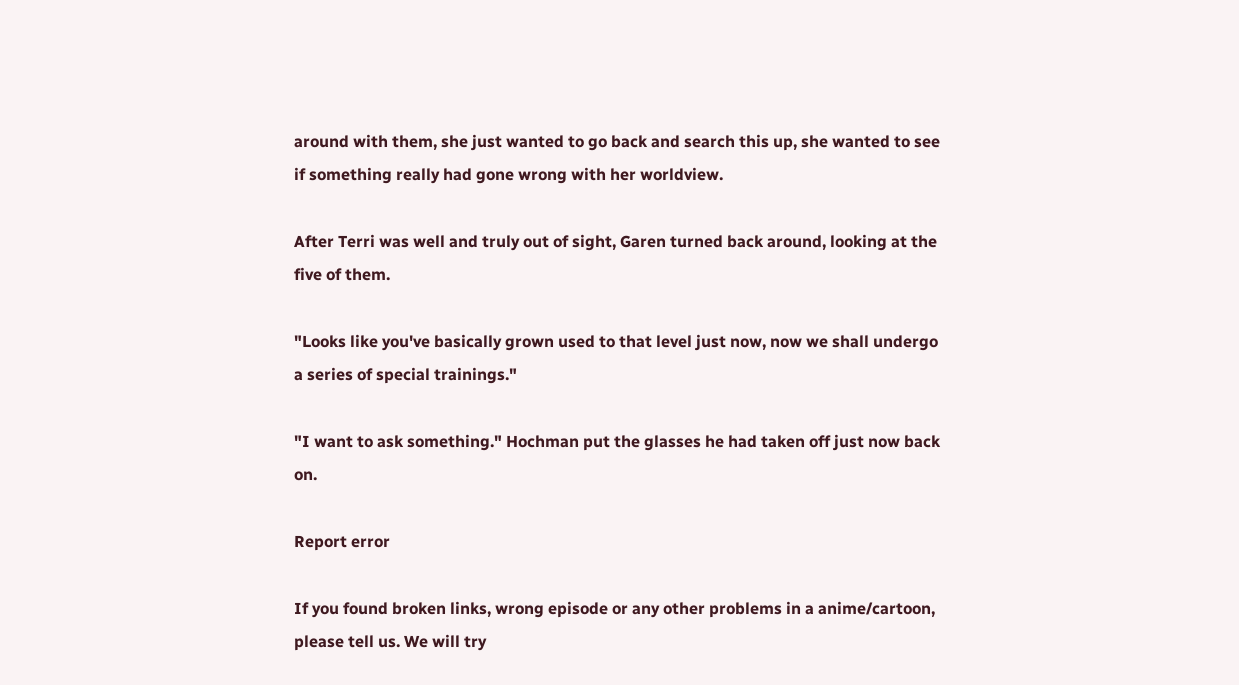around with them, she just wanted to go back and search this up, she wanted to see if something really had gone wrong with her worldview.

After Terri was well and truly out of sight, Garen turned back around, looking at the five of them.

"Looks like you've basically grown used to that level just now, now we shall undergo a series of special trainings."

"I want to ask something." Hochman put the glasses he had taken off just now back on.

Report error

If you found broken links, wrong episode or any other problems in a anime/cartoon, please tell us. We will try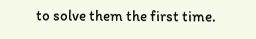to solve them the first time.